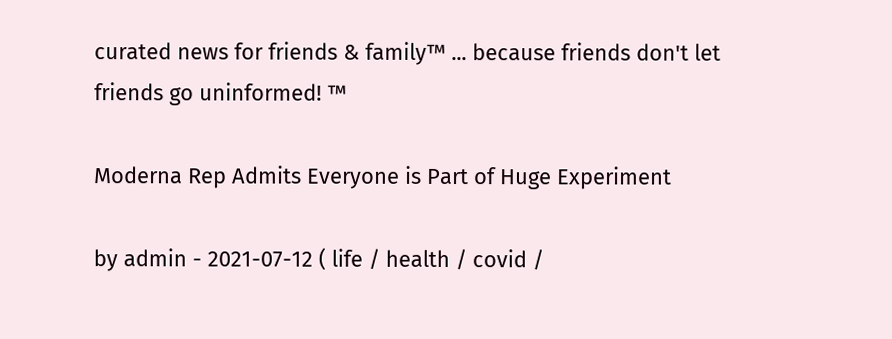curated news for friends & family™ ... because friends don't let friends go uninformed! ™

Moderna Rep Admits Everyone is Part of Huge Experiment

by admin - 2021-07-12 ( life / health / covid /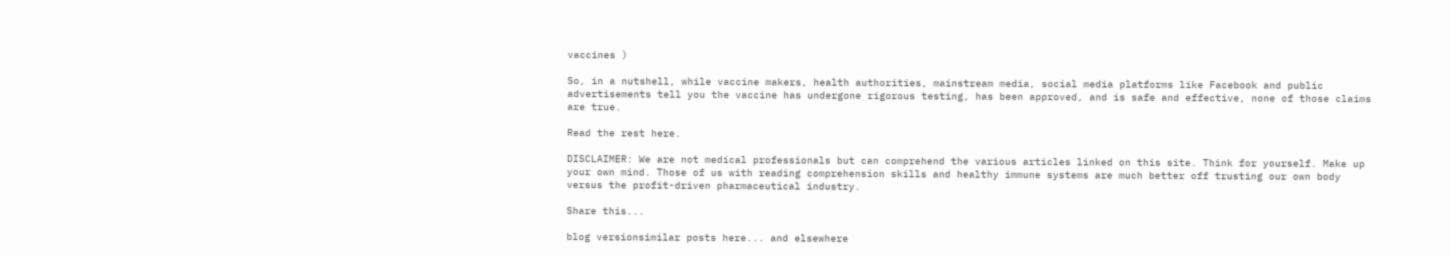vaccines )

So, in a nutshell, while vaccine makers, health authorities, mainstream media, social media platforms like Facebook and public advertisements tell you the vaccine has undergone rigorous testing, has been approved, and is safe and effective, none of those claims are true.

Read the rest here.

DISCLAIMER: We are not medical professionals but can comprehend the various articles linked on this site. Think for yourself. Make up your own mind. Those of us with reading comprehension skills and healthy immune systems are much better off trusting our own body versus the profit-driven pharmaceutical industry.

Share this...

blog versionsimilar posts here... and elsewhere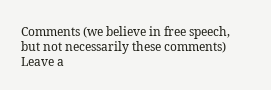Comments (we believe in free speech, but not necessarily these comments)
Leave a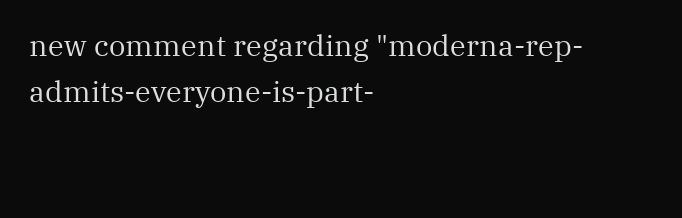new comment regarding "moderna-rep-admits-everyone-is-part-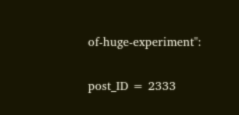of-huge-experiment":

post_ID = 2333